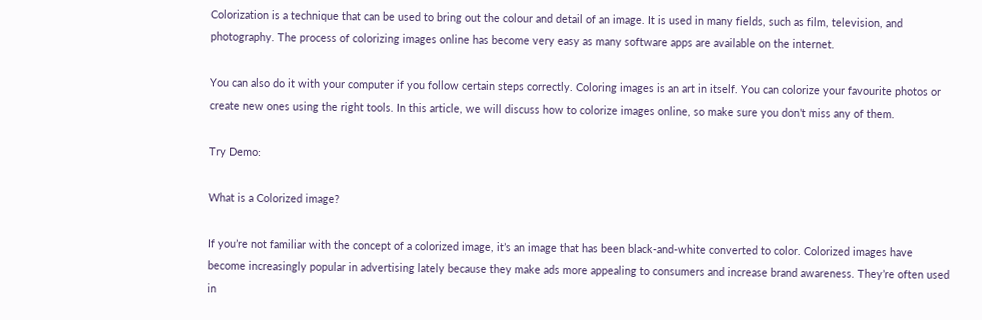Colorization is a technique that can be used to bring out the colour and detail of an image. It is used in many fields, such as film, television, and photography. The process of colorizing images online has become very easy as many software apps are available on the internet.

You can also do it with your computer if you follow certain steps correctly. Coloring images is an art in itself. You can colorize your favourite photos or create new ones using the right tools. In this article, we will discuss how to colorize images online, so make sure you don’t miss any of them.

Try Demo:

What is a Colorized image?

If you’re not familiar with the concept of a colorized image, it’s an image that has been black-and-white converted to color. Colorized images have become increasingly popular in advertising lately because they make ads more appealing to consumers and increase brand awareness. They’re often used in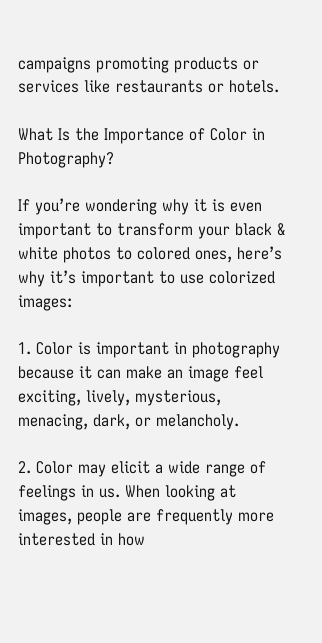campaigns promoting products or services like restaurants or hotels.

What Is the Importance of Color in Photography?

If you’re wondering why it is even important to transform your black & white photos to colored ones, here’s why it’s important to use colorized images:

1. Color is important in photography because it can make an image feel exciting, lively, mysterious, menacing, dark, or melancholy.

2. Color may elicit a wide range of feelings in us. When looking at images, people are frequently more interested in how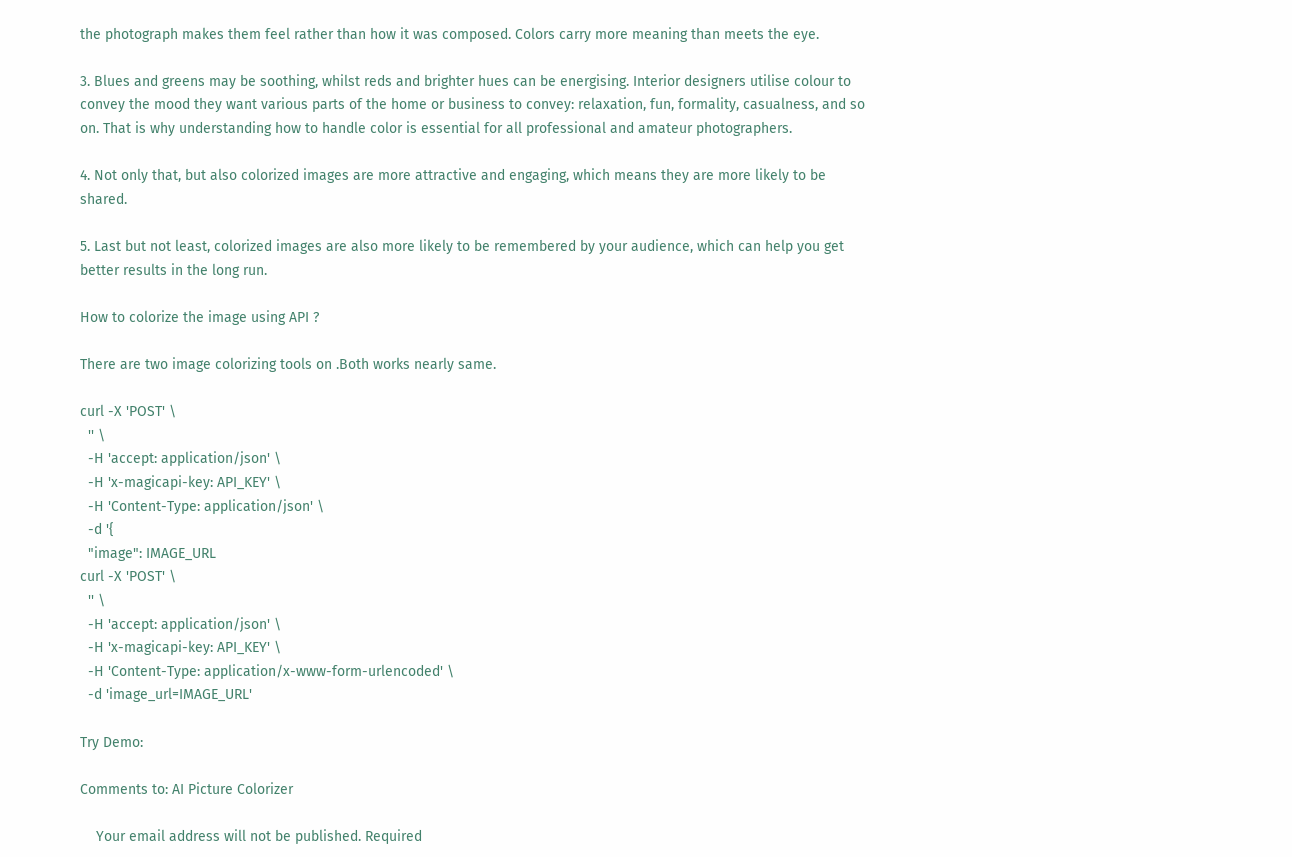the photograph makes them feel rather than how it was composed. Colors carry more meaning than meets the eye.

3. Blues and greens may be soothing, whilst reds and brighter hues can be energising. Interior designers utilise colour to convey the mood they want various parts of the home or business to convey: relaxation, fun, formality, casualness, and so on. That is why understanding how to handle color is essential for all professional and amateur photographers.

4. Not only that, but also colorized images are more attractive and engaging, which means they are more likely to be shared.

5. Last but not least, colorized images are also more likely to be remembered by your audience, which can help you get better results in the long run.

How to colorize the image using API ?

There are two image colorizing tools on .Both works nearly same.

curl -X 'POST' \
  '' \
  -H 'accept: application/json' \
  -H 'x-magicapi-key: API_KEY' \
  -H 'Content-Type: application/json' \
  -d '{
  "image": IMAGE_URL
curl -X 'POST' \
  '' \
  -H 'accept: application/json' \
  -H 'x-magicapi-key: API_KEY' \
  -H 'Content-Type: application/x-www-form-urlencoded' \
  -d 'image_url=IMAGE_URL'

Try Demo:

Comments to: AI Picture Colorizer

    Your email address will not be published. Required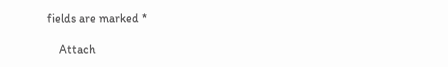fields are marked *

    Attach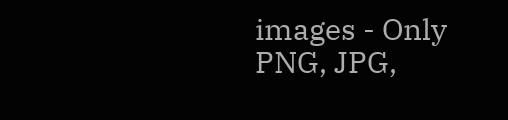images - Only PNG, JPG,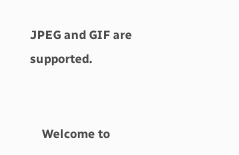JPEG and GIF are supported.


    Welcome to